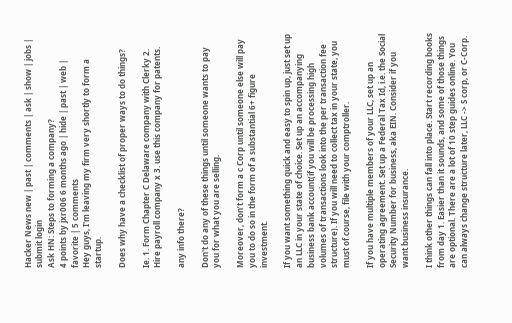Hacker News new | past | comments | ask | show | jobs | submit login
Ask HN: Steps to forming a company?
4 points by jxr006 6 months ago | hide | past | web | favorite | 5 comments
Hey guys, I'm leaving my firm very shortly to form a startup.

Does why have a checklist of proper ways to do things?

Ie. 1. Form Chapter C Delaware company with Clerky 2. Hire payroll company x 3. use this company for patents.

any info there?

Don't do any of these things until someone wants to pay you for what you are selling.

Moreover, don’t form a c Corp until someone else will pay you to do so in the form of a substantial 6+ figure investment.

If you want something quick and easy to spin up, just set up an LLC in your state of choice. Set up an accompanying business bank account(if you will be processing high volumes of transactions look into the per transaction fee structure). If you will need to collect tax in your state, you must of course, file with your comptroller.

If you have multiple members of your LLC, set up an operating agreement. Set up a Federal Tax Id, i.e. the Social Security Number for business, aka EIN. Consider if you want business insurance.

I think other things can fall into place. Start recording books from day 1. Easier than it sounds, and some of those things are optional. There are a lot of 10 step guides online. You can always change structure later, LLC -> S corp, or C-Corp.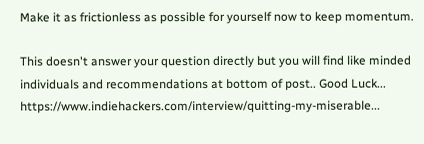Make it as frictionless as possible for yourself now to keep momentum.

This doesn't answer your question directly but you will find like minded individuals and recommendations at bottom of post.. Good Luck... https://www.indiehackers.com/interview/quitting-my-miserable...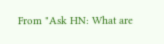From "Ask HN: What are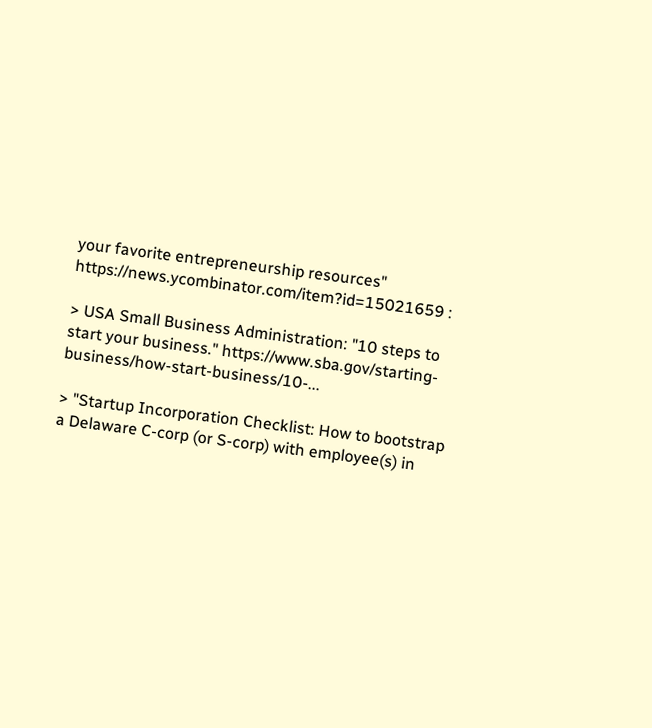your favorite entrepreneurship resources" https://news.ycombinator.com/item?id=15021659 :

> USA Small Business Administration: "10 steps to start your business." https://www.sba.gov/starting-business/how-start-business/10-...

> "Startup Incorporation Checklist: How to bootstrap a Delaware C-corp (or S-corp) with employee(s) in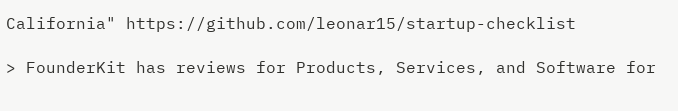California" https://github.com/leonar15/startup-checklist

> FounderKit has reviews for Products, Services, and Software for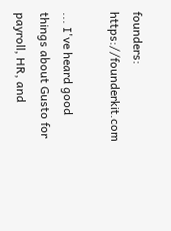founders: https://founderkit.com

... I've heard good things about Gusto for payroll, HR, and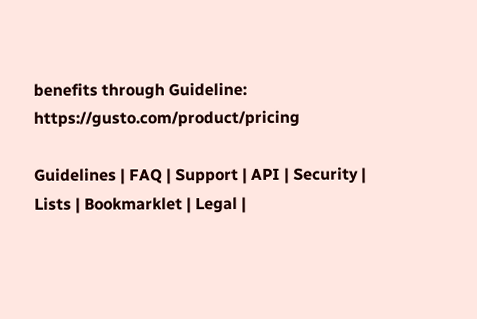benefits through Guideline: https://gusto.com/product/pricing

Guidelines | FAQ | Support | API | Security | Lists | Bookmarklet | Legal |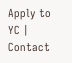Apply to YC | Contact